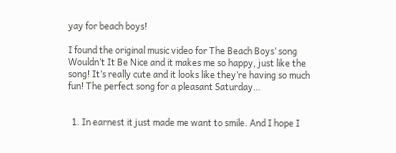yay for beach boys!

I found the original music video for The Beach Boys’ song Wouldn’t It Be Nice and it makes me so happy, just like the song! It’s really cute and it looks like they’re having so much fun! The perfect song for a pleasant Saturday…


  1. In earnest it just made me want to smile. And I hope I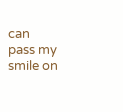can pass my smile on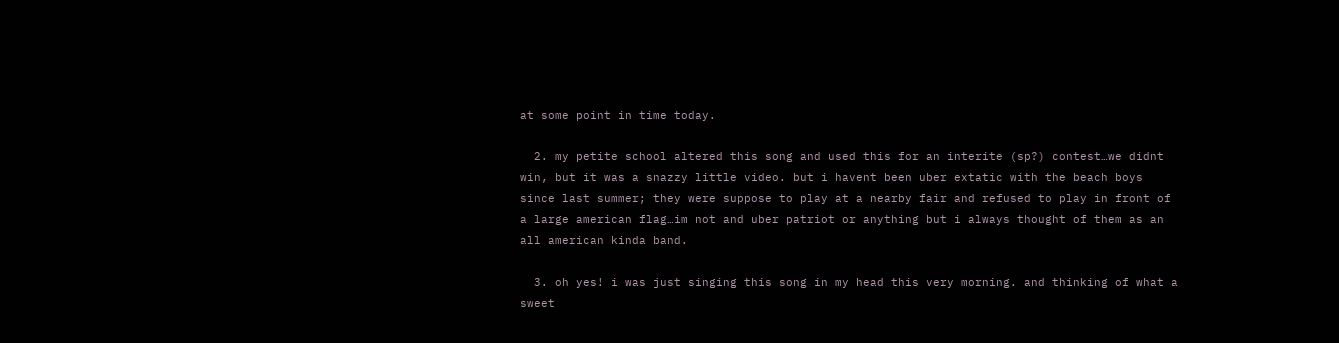at some point in time today.

  2. my petite school altered this song and used this for an interite (sp?) contest…we didnt win, but it was a snazzy little video. but i havent been uber extatic with the beach boys since last summer; they were suppose to play at a nearby fair and refused to play in front of a large american flag…im not and uber patriot or anything but i always thought of them as an all american kinda band.

  3. oh yes! i was just singing this song in my head this very morning. and thinking of what a sweet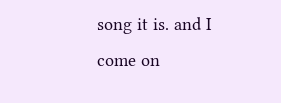song it is. and I come on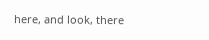here, and look, there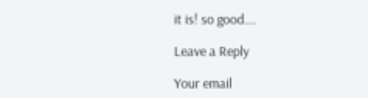it is! so good….

Leave a Reply

Your email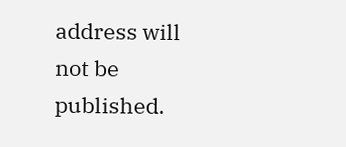address will not be published.